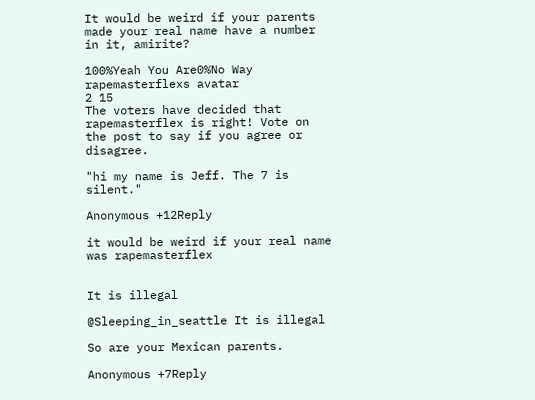It would be weird if your parents made your real name have a number in it, amirite?

100%Yeah You Are0%No Way
rapemasterflexs avatar
2 15
The voters have decided that rapemasterflex is right! Vote on the post to say if you agree or disagree.

"hi my name is Jeff. The 7 is silent."

Anonymous +12Reply

it would be weird if your real name was rapemasterflex


It is illegal

@Sleeping_in_seattle It is illegal

So are your Mexican parents.

Anonymous +7Reply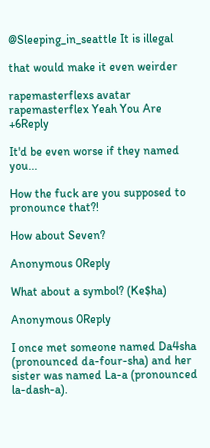@Sleeping_in_seattle It is illegal

that would make it even weirder

rapemasterflexs avatar rapemasterflex Yeah You Are +6Reply

It'd be even worse if they named you...

How the fuck are you supposed to pronounce that?!

How about Seven?

Anonymous 0Reply

What about a symbol? (Ke$ha)

Anonymous 0Reply

I once met someone named Da4sha (pronounced da-four-sha) and her sister was named La-a (pronounced la-dash-a).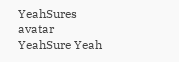YeahSures avatar YeahSure Yeah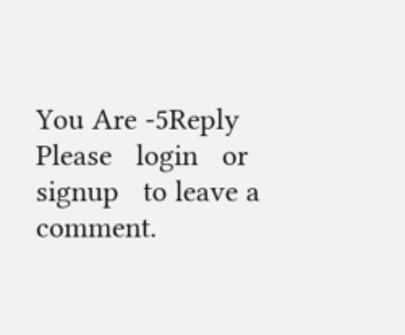You Are -5Reply
Please   login   or signup   to leave a comment.